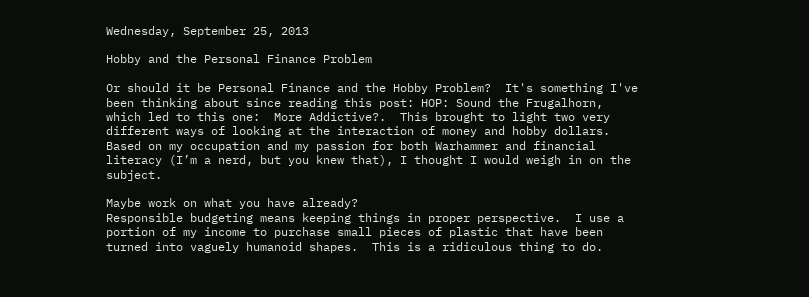Wednesday, September 25, 2013

Hobby and the Personal Finance Problem

Or should it be Personal Finance and the Hobby Problem?  It's something I've been thinking about since reading this post: HOP: Sound the Frugalhorn, which led to this one:  More Addictive?.  This brought to light two very different ways of looking at the interaction of money and hobby dollars.  Based on my occupation and my passion for both Warhammer and financial literacy (I’m a nerd, but you knew that), I thought I would weigh in on the subject.

Maybe work on what you have already?
Responsible budgeting means keeping things in proper perspective.  I use a portion of my income to purchase small pieces of plastic that have been turned into vaguely humanoid shapes.  This is a ridiculous thing to do.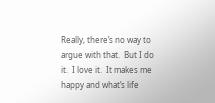Really, there’s no way to argue with that.  But I do it.  I love it.  It makes me happy and what’s life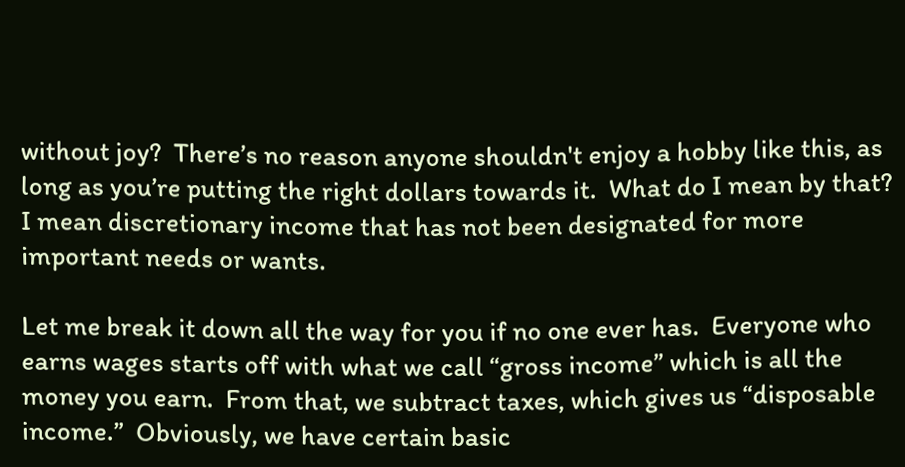without joy?  There’s no reason anyone shouldn't enjoy a hobby like this, as long as you’re putting the right dollars towards it.  What do I mean by that?  I mean discretionary income that has not been designated for more important needs or wants.

Let me break it down all the way for you if no one ever has.  Everyone who earns wages starts off with what we call “gross income” which is all the money you earn.  From that, we subtract taxes, which gives us “disposable income.”  Obviously, we have certain basic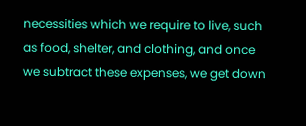necessities which we require to live, such as food, shelter, and clothing, and once we subtract these expenses, we get down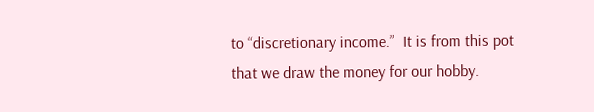to “discretionary income.”  It is from this pot that we draw the money for our hobby.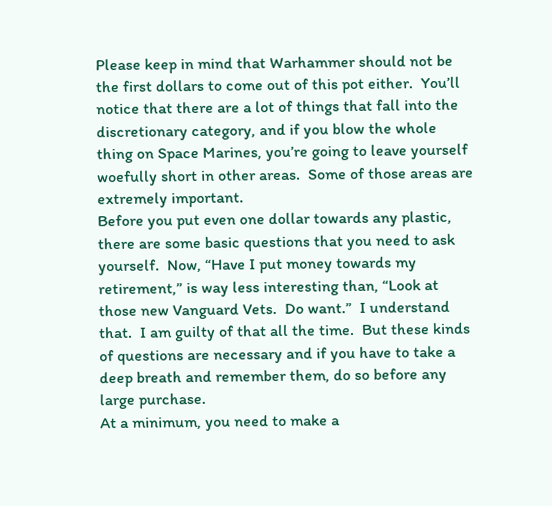Please keep in mind that Warhammer should not be the first dollars to come out of this pot either.  You’ll notice that there are a lot of things that fall into the discretionary category, and if you blow the whole thing on Space Marines, you’re going to leave yourself woefully short in other areas.  Some of those areas are extremely important.
Before you put even one dollar towards any plastic, there are some basic questions that you need to ask yourself.  Now, “Have I put money towards my retirement,” is way less interesting than, “Look at those new Vanguard Vets.  Do want.”  I understand that.  I am guilty of that all the time.  But these kinds of questions are necessary and if you have to take a deep breath and remember them, do so before any large purchase.
At a minimum, you need to make a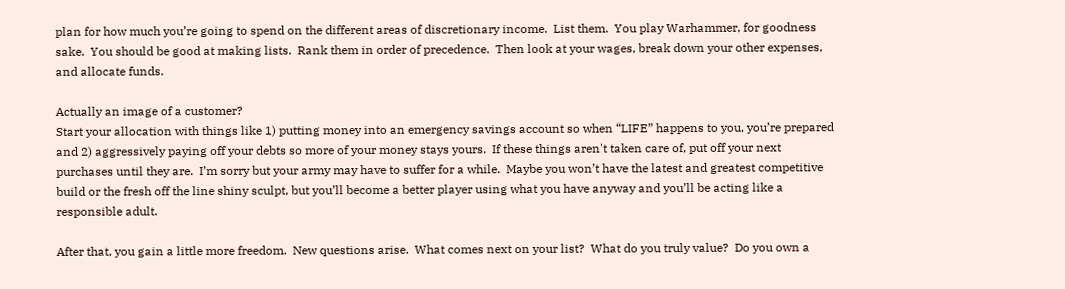plan for how much you’re going to spend on the different areas of discretionary income.  List them.  You play Warhammer, for goodness sake.  You should be good at making lists.  Rank them in order of precedence.  Then look at your wages, break down your other expenses, and allocate funds.

Actually an image of a customer?
Start your allocation with things like 1) putting money into an emergency savings account so when “LIFE” happens to you, you’re prepared and 2) aggressively paying off your debts so more of your money stays yours.  If these things aren't taken care of, put off your next purchases until they are.  I’m sorry but your army may have to suffer for a while.  Maybe you won’t have the latest and greatest competitive build or the fresh off the line shiny sculpt, but you’ll become a better player using what you have anyway and you’ll be acting like a responsible adult.

After that, you gain a little more freedom.  New questions arise.  What comes next on your list?  What do you truly value?  Do you own a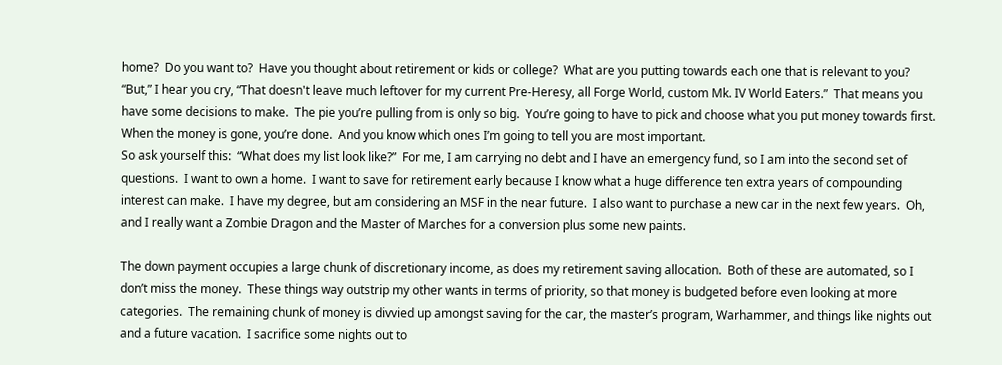home?  Do you want to?  Have you thought about retirement or kids or college?  What are you putting towards each one that is relevant to you?  “But,” I hear you cry, “That doesn't leave much leftover for my current Pre-Heresy, all Forge World, custom Mk. IV World Eaters.”  That means you have some decisions to make.  The pie you’re pulling from is only so big.  You’re going to have to pick and choose what you put money towards first.  When the money is gone, you’re done.  And you know which ones I’m going to tell you are most important.
So ask yourself this:  “What does my list look like?”  For me, I am carrying no debt and I have an emergency fund, so I am into the second set of questions.  I want to own a home.  I want to save for retirement early because I know what a huge difference ten extra years of compounding interest can make.  I have my degree, but am considering an MSF in the near future.  I also want to purchase a new car in the next few years.  Oh, and I really want a Zombie Dragon and the Master of Marches for a conversion plus some new paints.

The down payment occupies a large chunk of discretionary income, as does my retirement saving allocation.  Both of these are automated, so I don’t miss the money.  These things way outstrip my other wants in terms of priority, so that money is budgeted before even looking at more categories.  The remaining chunk of money is divvied up amongst saving for the car, the master’s program, Warhammer, and things like nights out and a future vacation.  I sacrifice some nights out to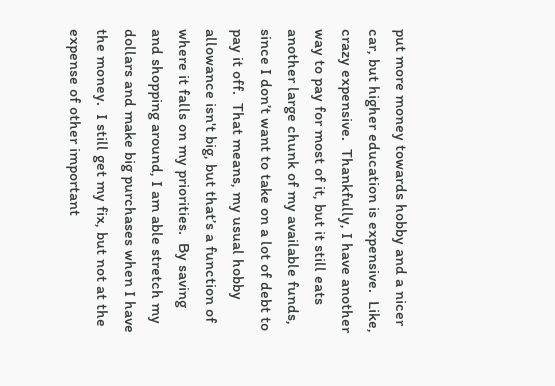put more money towards hobby and a nicer car, but higher education is expensive.  Like, crazy expensive.  Thankfully, I have another way to pay for most of it, but it still eats another large chunk of my available funds, since I don’t want to take on a lot of debt to pay it off.  That means, my usual hobby allowance isn't big, but that’s a function of where it falls on my priorities.  By saving and shopping around, I am able stretch my dollars and make big purchases when I have the money.  I still get my fix, but not at the expense of other important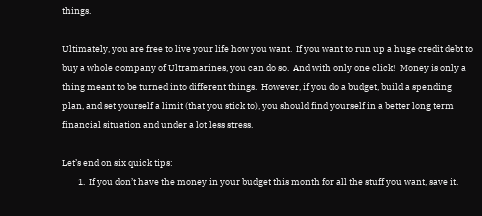things.

Ultimately, you are free to live your life how you want.  If you want to run up a huge credit debt to buy a whole company of Ultramarines, you can do so.  And with only one click!  Money is only a thing meant to be turned into different things.  However, if you do a budget, build a spending plan, and set yourself a limit (that you stick to), you should find yourself in a better long term financial situation and under a lot less stress.

Let’s end on six quick tips:
        1.  If you don’t have the money in your budget this month for all the stuff you want, save it.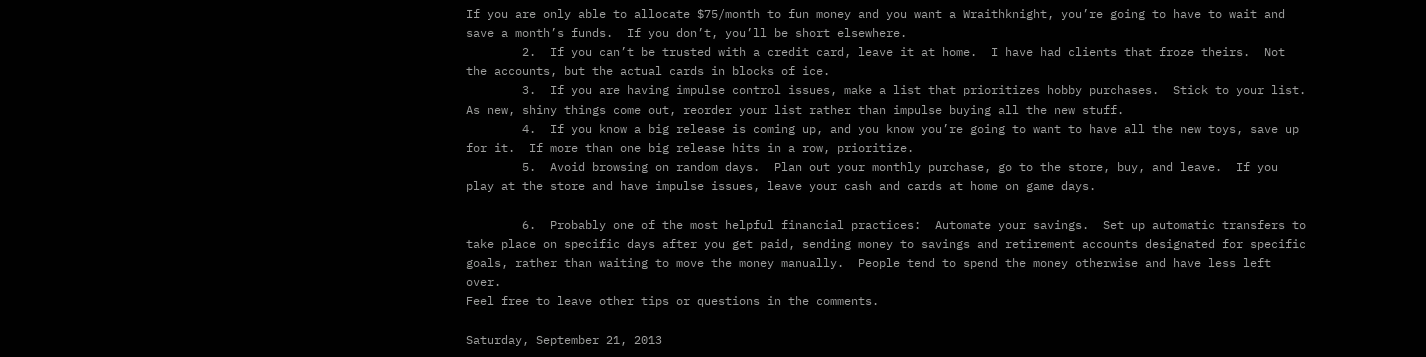If you are only able to allocate $75/month to fun money and you want a Wraithknight, you’re going to have to wait and save a month’s funds.  If you don’t, you’ll be short elsewhere.
        2.  If you can’t be trusted with a credit card, leave it at home.  I have had clients that froze theirs.  Not the accounts, but the actual cards in blocks of ice.
        3.  If you are having impulse control issues, make a list that prioritizes hobby purchases.  Stick to your list.  As new, shiny things come out, reorder your list rather than impulse buying all the new stuff.
        4.  If you know a big release is coming up, and you know you’re going to want to have all the new toys, save up for it.  If more than one big release hits in a row, prioritize.
        5.  Avoid browsing on random days.  Plan out your monthly purchase, go to the store, buy, and leave.  If you play at the store and have impulse issues, leave your cash and cards at home on game days.

        6.  Probably one of the most helpful financial practices:  Automate your savings.  Set up automatic transfers to take place on specific days after you get paid, sending money to savings and retirement accounts designated for specific goals, rather than waiting to move the money manually.  People tend to spend the money otherwise and have less left over.
Feel free to leave other tips or questions in the comments.

Saturday, September 21, 2013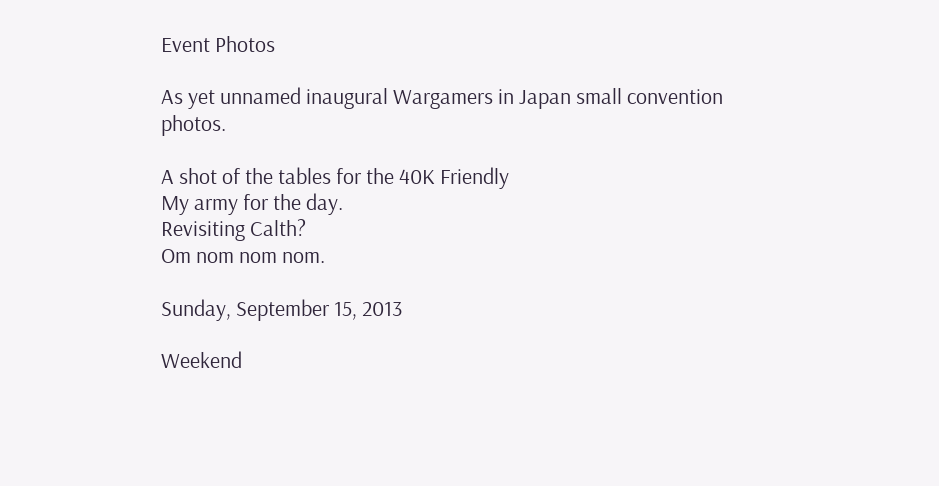Event Photos

As yet unnamed inaugural Wargamers in Japan small convention photos.

A shot of the tables for the 40K Friendly
My army for the day.
Revisiting Calth?
Om nom nom nom.

Sunday, September 15, 2013

Weekend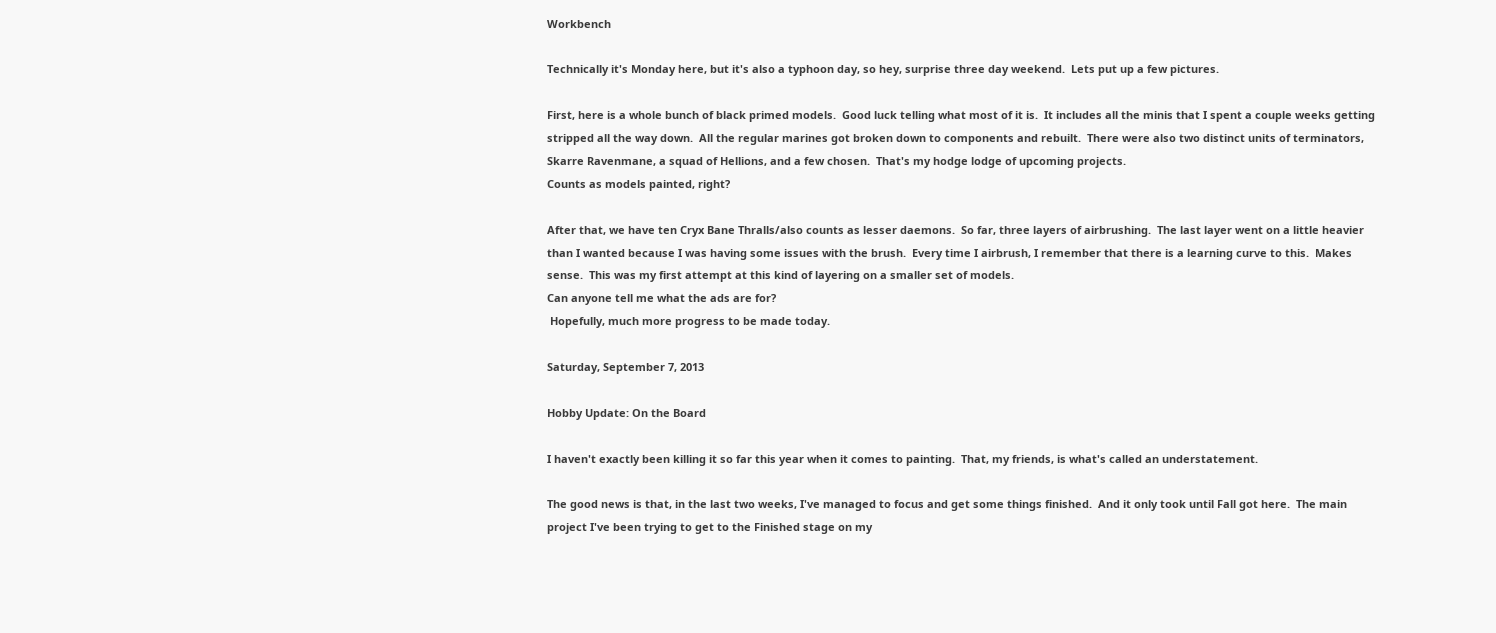Workbench

Technically it's Monday here, but it's also a typhoon day, so hey, surprise three day weekend.  Lets put up a few pictures.

First, here is a whole bunch of black primed models.  Good luck telling what most of it is.  It includes all the minis that I spent a couple weeks getting stripped all the way down.  All the regular marines got broken down to components and rebuilt.  There were also two distinct units of terminators, Skarre Ravenmane, a squad of Hellions, and a few chosen.  That's my hodge lodge of upcoming projects.
Counts as models painted, right?

After that, we have ten Cryx Bane Thralls/also counts as lesser daemons.  So far, three layers of airbrushing.  The last layer went on a little heavier than I wanted because I was having some issues with the brush.  Every time I airbrush, I remember that there is a learning curve to this.  Makes sense.  This was my first attempt at this kind of layering on a smaller set of models.
Can anyone tell me what the ads are for?
 Hopefully, much more progress to be made today.

Saturday, September 7, 2013

Hobby Update: On the Board

I haven't exactly been killing it so far this year when it comes to painting.  That, my friends, is what's called an understatement.

The good news is that, in the last two weeks, I've managed to focus and get some things finished.  And it only took until Fall got here.  The main project I've been trying to get to the Finished stage on my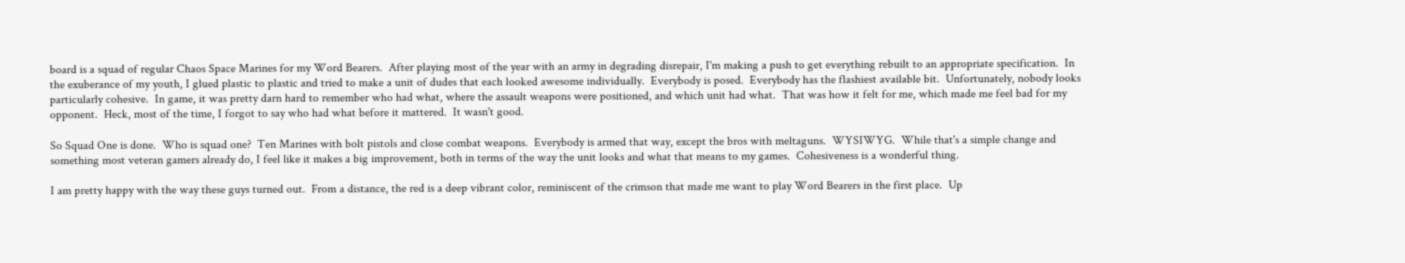board is a squad of regular Chaos Space Marines for my Word Bearers.  After playing most of the year with an army in degrading disrepair, I'm making a push to get everything rebuilt to an appropriate specification.  In the exuberance of my youth, I glued plastic to plastic and tried to make a unit of dudes that each looked awesome individually.  Everybody is posed.  Everybody has the flashiest available bit.  Unfortunately, nobody looks particularly cohesive.  In game, it was pretty darn hard to remember who had what, where the assault weapons were positioned, and which unit had what.  That was how it felt for me, which made me feel bad for my opponent.  Heck, most of the time, I forgot to say who had what before it mattered.  It wasn't good.

So Squad One is done.  Who is squad one?  Ten Marines with bolt pistols and close combat weapons.  Everybody is armed that way, except the bros with meltaguns.  WYSIWYG.  While that's a simple change and something most veteran gamers already do, I feel like it makes a big improvement, both in terms of the way the unit looks and what that means to my games.  Cohesiveness is a wonderful thing.

I am pretty happy with the way these guys turned out.  From a distance, the red is a deep vibrant color, reminiscent of the crimson that made me want to play Word Bearers in the first place.  Up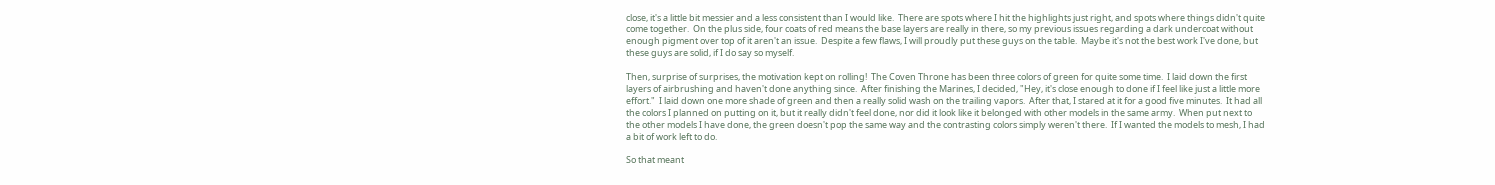close, it's a little bit messier and a less consistent than I would like.  There are spots where I hit the highlights just right, and spots where things didn't quite come together.  On the plus side, four coats of red means the base layers are really in there, so my previous issues regarding a dark undercoat without enough pigment over top of it aren't an issue.  Despite a few flaws, I will proudly put these guys on the table.  Maybe it's not the best work I've done, but these guys are solid, if I do say so myself.

Then, surprise of surprises, the motivation kept on rolling!  The Coven Throne has been three colors of green for quite some time.  I laid down the first layers of airbrushing and haven't done anything since.  After finishing the Marines, I decided, "Hey, it's close enough to done if I feel like just a little more effort."  I laid down one more shade of green and then a really solid wash on the trailing vapors.  After that, I stared at it for a good five minutes.  It had all the colors I planned on putting on it, but it really didn't feel done, nor did it look like it belonged with other models in the same army.  When put next to the other models I have done, the green doesn't pop the same way and the contrasting colors simply weren't there.  If I wanted the models to mesh, I had a bit of work left to do.

So that meant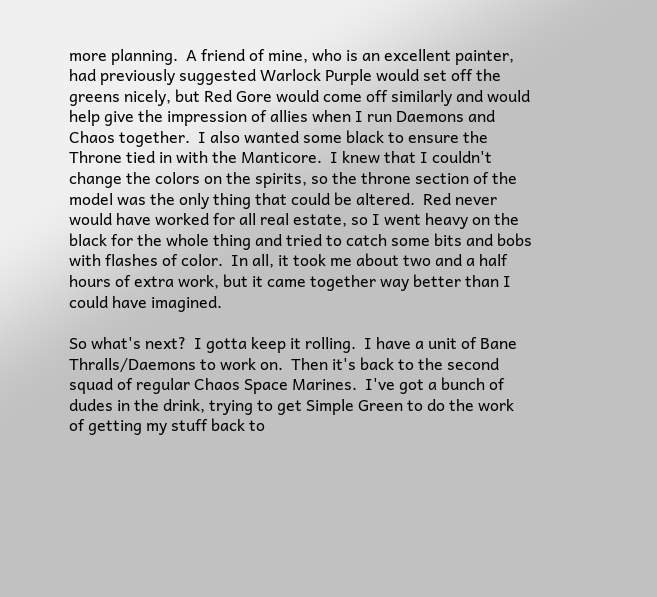more planning.  A friend of mine, who is an excellent painter, had previously suggested Warlock Purple would set off the greens nicely, but Red Gore would come off similarly and would help give the impression of allies when I run Daemons and Chaos together.  I also wanted some black to ensure the Throne tied in with the Manticore.  I knew that I couldn't change the colors on the spirits, so the throne section of the model was the only thing that could be altered.  Red never would have worked for all real estate, so I went heavy on the black for the whole thing and tried to catch some bits and bobs with flashes of color.  In all, it took me about two and a half hours of extra work, but it came together way better than I could have imagined.

So what's next?  I gotta keep it rolling.  I have a unit of Bane Thralls/Daemons to work on.  Then it's back to the second squad of regular Chaos Space Marines.  I've got a bunch of dudes in the drink, trying to get Simple Green to do the work of getting my stuff back to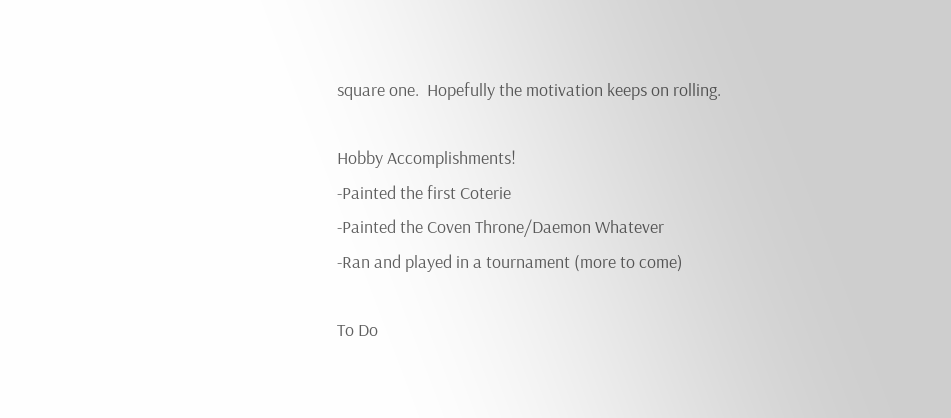square one.  Hopefully the motivation keeps on rolling.

Hobby Accomplishments!
-Painted the first Coterie
-Painted the Coven Throne/Daemon Whatever
-Ran and played in a tournament (more to come)

To Do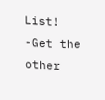List!
-Get the other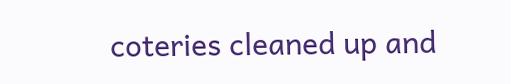coteries cleaned up and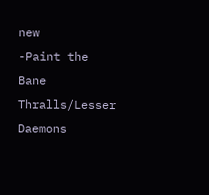new
-Paint the Bane Thralls/Lesser Daemons